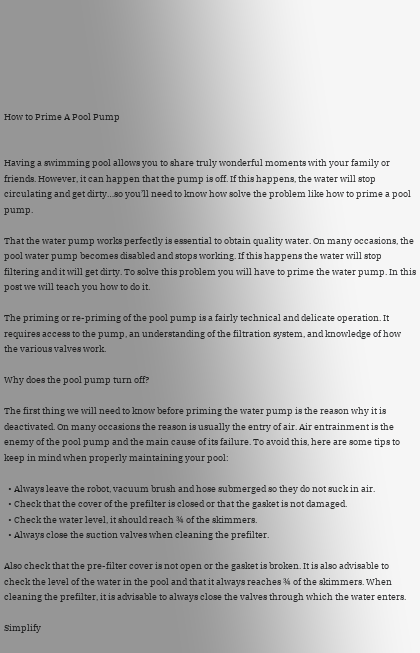How to Prime A Pool Pump


Having a swimming pool allows you to share truly wonderful moments with your family or friends. However, it can happen that the pump is off. If this happens, the water will stop circulating and get dirty…so you’ll need to know how solve the problem like how to prime a pool pump.

That the water pump works perfectly is essential to obtain quality water. On many occasions, the pool water pump becomes disabled and stops working. If this happens the water will stop filtering and it will get dirty. To solve this problem you will have to prime the water pump. In this post we will teach you how to do it.

The priming or re-priming of the pool pump is a fairly technical and delicate operation. It requires access to the pump, an understanding of the filtration system, and knowledge of how the various valves work.

Why does the pool pump turn off?

The first thing we will need to know before priming the water pump is the reason why it is deactivated. On many occasions the reason is usually the entry of air. Air entrainment is the enemy of the pool pump and the main cause of its failure. To avoid this, here are some tips to keep in mind when properly maintaining your pool:

  • Always leave the robot, vacuum brush and hose submerged so they do not suck in air.
  • Check that the cover of the prefilter is closed or that the gasket is not damaged.
  • Check the water level, it should reach ¾ of the skimmers.
  • Always close the suction valves when cleaning the prefilter.

Also check that the pre-filter cover is not open or the gasket is broken. It is also advisable to check the level of the water in the pool and that it always reaches ¾ of the skimmers. When cleaning the prefilter, it is advisable to always close the valves through which the water enters.

Simplify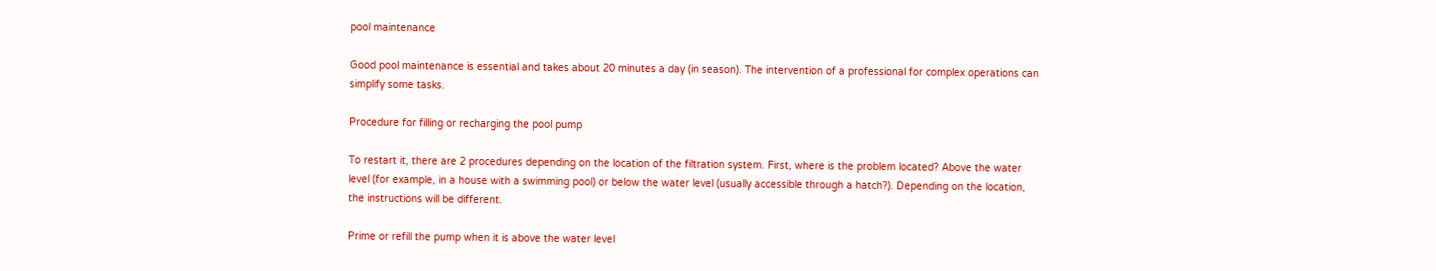pool maintenance

Good pool maintenance is essential and takes about 20 minutes a day (in season). The intervention of a professional for complex operations can simplify some tasks.

Procedure for filling or recharging the pool pump

To restart it, there are 2 procedures depending on the location of the filtration system. First, where is the problem located? Above the water level (for example, in a house with a swimming pool) or below the water level (usually accessible through a hatch?). Depending on the location, the instructions will be different.

Prime or refill the pump when it is above the water level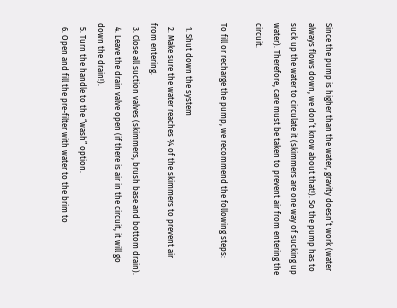Since the pump is higher than the water, gravity doesn’t work (water always flows down, we don’t know about that!). So the pump has to suck up the water to circulate it (skimmers are one way of sucking up water). Therefore, care must be taken to prevent air from entering the circuit.

To fill or recharge the pump, we recommend the following steps:

  1. Shut down the system
  2. Make sure the water reaches ¾ of the skimmers to prevent air from entering.
  3. Close all suction valves (skimmers, brush base and bottom drain).
  4. Leave the drain valve open (if there is air in the circuit, it will go down the drain!).
  5. Turn the handle to the “wash” option.
  6. Open and fill the pre-filter with water to the brim to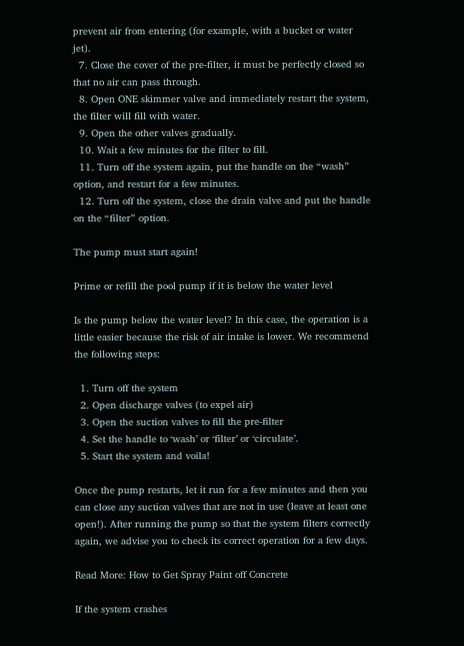prevent air from entering (for example, with a bucket or water jet).
  7. Close the cover of the pre-filter, it must be perfectly closed so that no air can pass through.
  8. Open ONE skimmer valve and immediately restart the system, the filter will fill with water.
  9. Open the other valves gradually.
  10. Wait a few minutes for the filter to fill.
  11. Turn off the system again, put the handle on the “wash” option, and restart for a few minutes.
  12. Turn off the system, close the drain valve and put the handle on the “filter” option.

The pump must start again!

Prime or refill the pool pump if it is below the water level

Is the pump below the water level? In this case, the operation is a little easier because the risk of air intake is lower. We recommend the following steps:

  1. Turn off the system
  2. Open discharge valves (to expel air)
  3. Open the suction valves to fill the pre-filter
  4. Set the handle to ‘wash’ or ‘filter’ or ‘circulate’.
  5. Start the system and voila!

Once the pump restarts, let it run for a few minutes and then you can close any suction valves that are not in use (leave at least one open!). After running the pump so that the system filters correctly again, we advise you to check its correct operation for a few days.

Read More: How to Get Spray Paint off Concrete

If the system crashes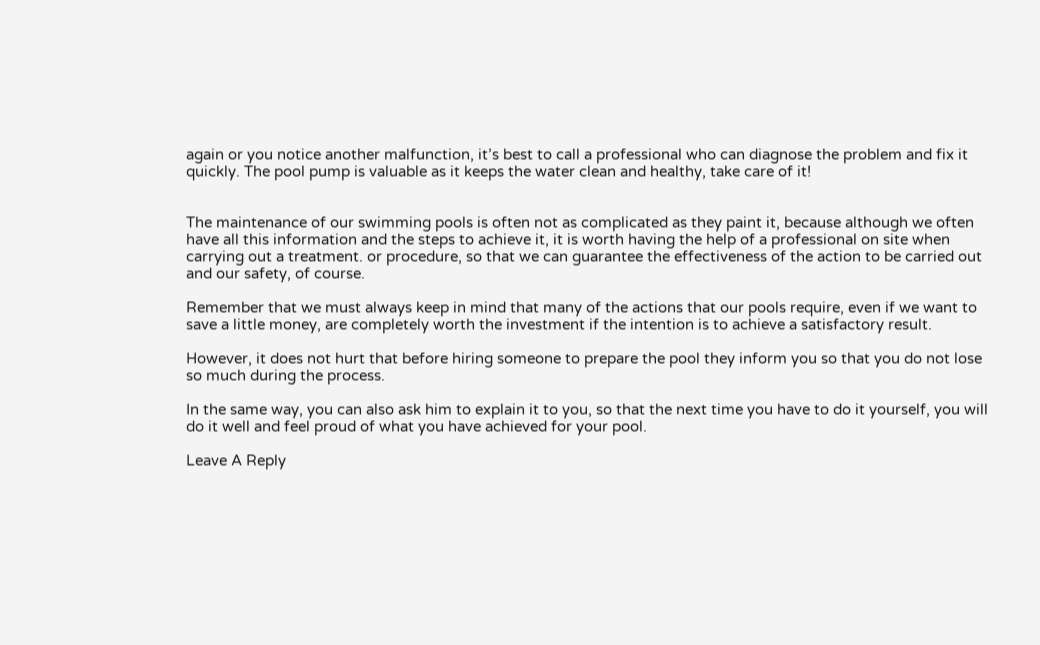again or you notice another malfunction, it’s best to call a professional who can diagnose the problem and fix it quickly. The pool pump is valuable as it keeps the water clean and healthy, take care of it!


The maintenance of our swimming pools is often not as complicated as they paint it, because although we often have all this information and the steps to achieve it, it is worth having the help of a professional on site when carrying out a treatment. or procedure, so that we can guarantee the effectiveness of the action to be carried out and our safety, of course.

Remember that we must always keep in mind that many of the actions that our pools require, even if we want to save a little money, are completely worth the investment if the intention is to achieve a satisfactory result.

However, it does not hurt that before hiring someone to prepare the pool they inform you so that you do not lose so much during the process.

In the same way, you can also ask him to explain it to you, so that the next time you have to do it yourself, you will do it well and feel proud of what you have achieved for your pool.

Leave A Reply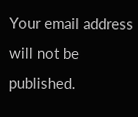Your email address will not be published.